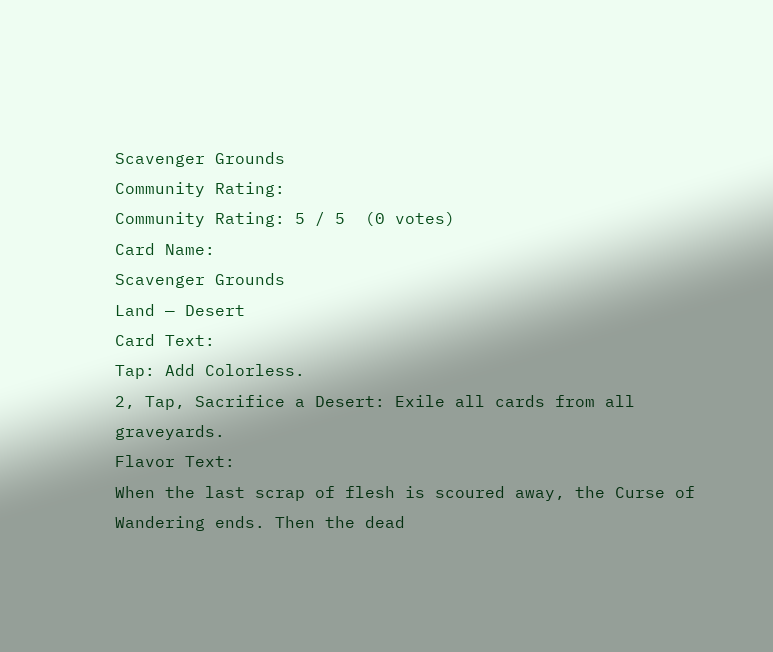Scavenger Grounds
Community Rating:
Community Rating: 5 / 5  (0 votes)
Card Name:
Scavenger Grounds
Land — Desert
Card Text:
Tap: Add Colorless.
2, Tap, Sacrifice a Desert: Exile all cards from all graveyards.
Flavor Text:
When the last scrap of flesh is scoured away, the Curse of Wandering ends. Then the dead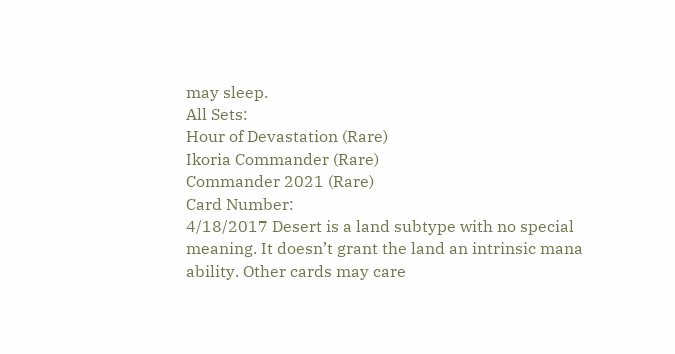may sleep.
All Sets:
Hour of Devastation (Rare)
Ikoria Commander (Rare)
Commander 2021 (Rare)
Card Number:
4/18/2017 Desert is a land subtype with no special meaning. It doesn’t grant the land an intrinsic mana ability. Other cards may care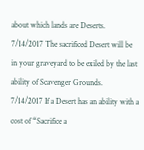about which lands are Deserts.
7/14/2017 The sacrificed Desert will be in your graveyard to be exiled by the last ability of Scavenger Grounds.
7/14/2017 If a Desert has an ability with a cost of “Sacrifice a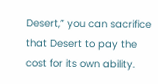Desert,” you can sacrifice that Desert to pay the cost for its own ability.